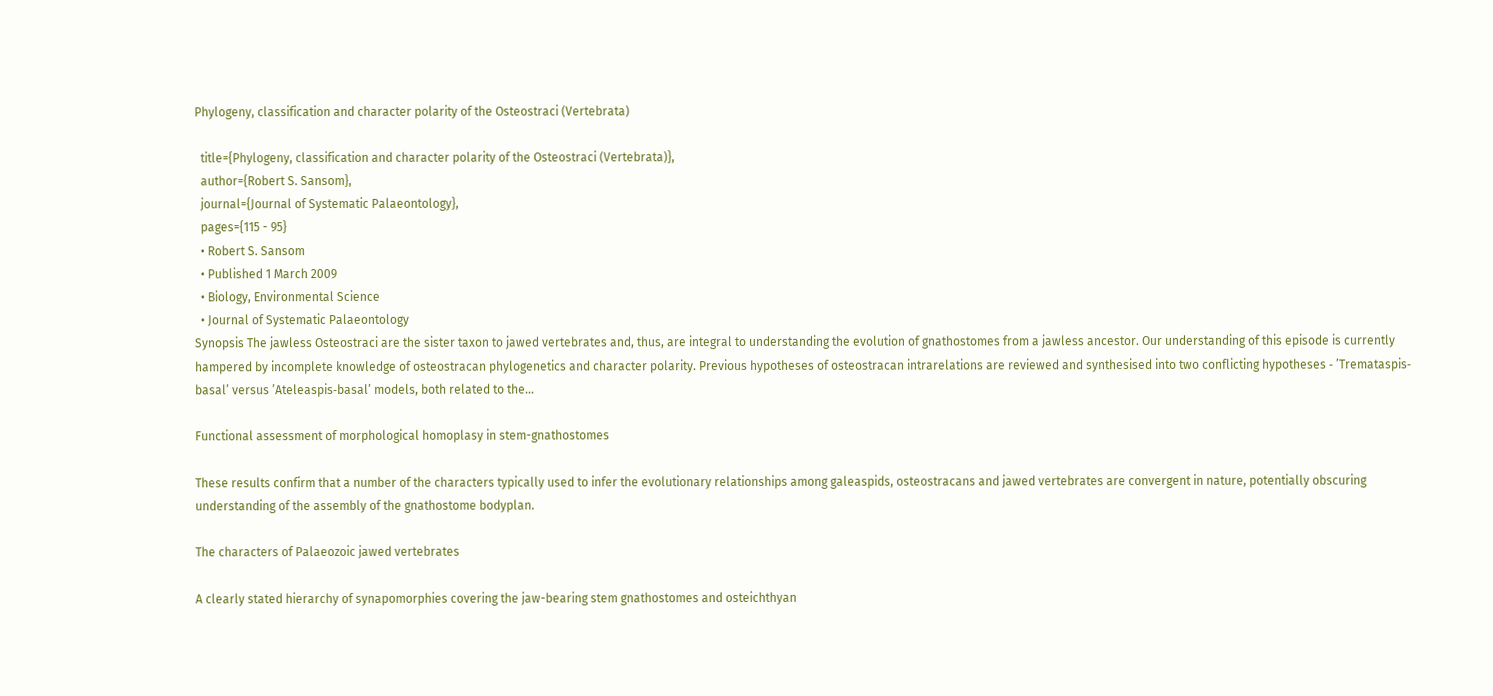Phylogeny, classification and character polarity of the Osteostraci (Vertebrata)

  title={Phylogeny, classification and character polarity of the Osteostraci (Vertebrata)},
  author={Robert S. Sansom},
  journal={Journal of Systematic Palaeontology},
  pages={115 - 95}
  • Robert S. Sansom
  • Published 1 March 2009
  • Biology, Environmental Science
  • Journal of Systematic Palaeontology
Synopsis The jawless Osteostraci are the sister taxon to jawed vertebrates and, thus, are integral to understanding the evolution of gnathostomes from a jawless ancestor. Our understanding of this episode is currently hampered by incomplete knowledge of osteostracan phylogenetics and character polarity. Previous hypotheses of osteostracan intrarelations are reviewed and synthesised into two conflicting hypotheses ‐ ’Tremataspis‐basal’ versus ’Ateleaspis‐basal’ models, both related to the…

Functional assessment of morphological homoplasy in stem-gnathostomes

These results confirm that a number of the characters typically used to infer the evolutionary relationships among galeaspids, osteostracans and jawed vertebrates are convergent in nature, potentially obscuring understanding of the assembly of the gnathostome bodyplan.

The characters of Palaeozoic jawed vertebrates

A clearly stated hierarchy of synapomorphies covering the jaw-bearing stem gnathostomes and osteichthyan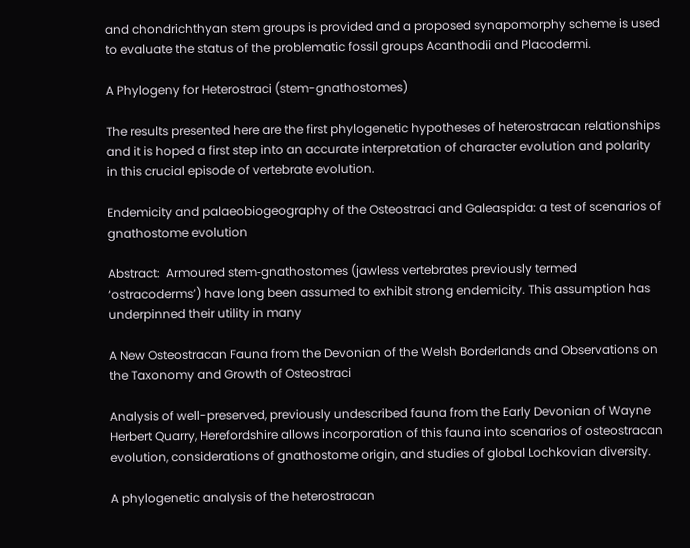and chondrichthyan stem groups is provided and a proposed synapomorphy scheme is used to evaluate the status of the problematic fossil groups Acanthodii and Placodermi.

A Phylogeny for Heterostraci (stem-gnathostomes)

The results presented here are the first phylogenetic hypotheses of heterostracan relationships and it is hoped a first step into an accurate interpretation of character evolution and polarity in this crucial episode of vertebrate evolution.

Endemicity and palaeobiogeography of the Osteostraci and Galeaspida: a test of scenarios of gnathostome evolution

Abstract:  Armoured stem‐gnathostomes (jawless vertebrates previously termed ‘ostracoderms’) have long been assumed to exhibit strong endemicity. This assumption has underpinned their utility in many

A New Osteostracan Fauna from the Devonian of the Welsh Borderlands and Observations on the Taxonomy and Growth of Osteostraci

Analysis of well-preserved, previously undescribed fauna from the Early Devonian of Wayne Herbert Quarry, Herefordshire allows incorporation of this fauna into scenarios of osteostracan evolution, considerations of gnathostome origin, and studies of global Lochkovian diversity.

A phylogenetic analysis of the heterostracan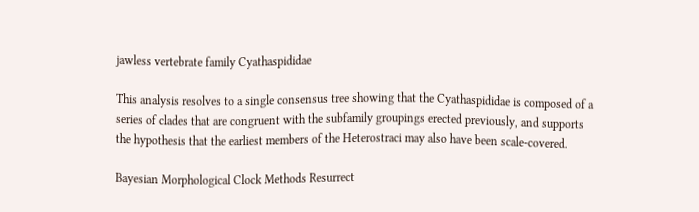jawless vertebrate family Cyathaspididae

This analysis resolves to a single consensus tree showing that the Cyathaspididae is composed of a series of clades that are congruent with the subfamily groupings erected previously, and supports the hypothesis that the earliest members of the Heterostraci may also have been scale-covered.

Bayesian Morphological Clock Methods Resurrect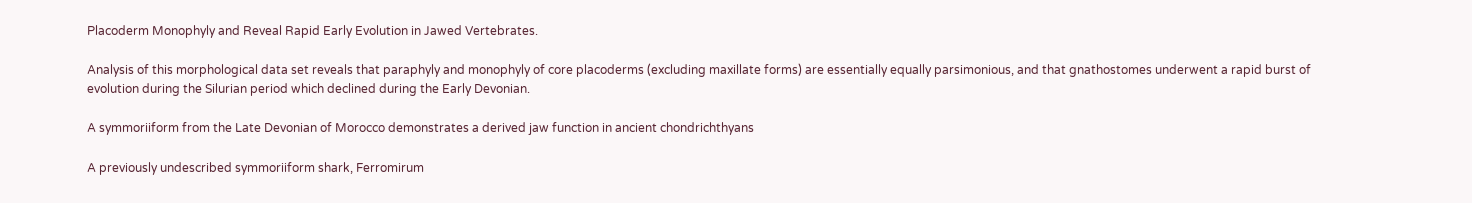Placoderm Monophyly and Reveal Rapid Early Evolution in Jawed Vertebrates.

Analysis of this morphological data set reveals that paraphyly and monophyly of core placoderms (excluding maxillate forms) are essentially equally parsimonious, and that gnathostomes underwent a rapid burst of evolution during the Silurian period which declined during the Early Devonian.

A symmoriiform from the Late Devonian of Morocco demonstrates a derived jaw function in ancient chondrichthyans

A previously undescribed symmoriiform shark, Ferromirum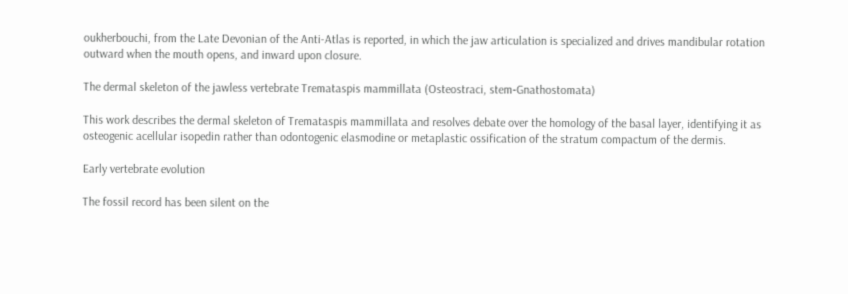oukherbouchi, from the Late Devonian of the Anti-Atlas is reported, in which the jaw articulation is specialized and drives mandibular rotation outward when the mouth opens, and inward upon closure.

The dermal skeleton of the jawless vertebrate Tremataspis mammillata (Osteostraci, stem‐Gnathostomata)

This work describes the dermal skeleton of Tremataspis mammillata and resolves debate over the homology of the basal layer, identifying it as osteogenic acellular isopedin rather than odontogenic elasmodine or metaplastic ossification of the stratum compactum of the dermis.

Early vertebrate evolution

The fossil record has been silent on the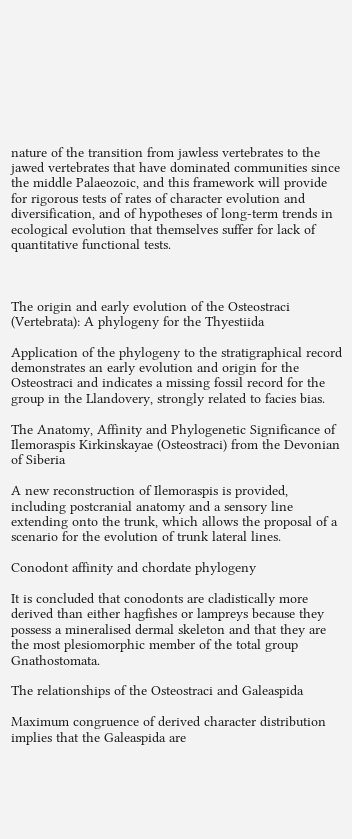nature of the transition from jawless vertebrates to the jawed vertebrates that have dominated communities since the middle Palaeozoic, and this framework will provide for rigorous tests of rates of character evolution and diversification, and of hypotheses of long‐term trends in ecological evolution that themselves suffer for lack of quantitative functional tests.



The origin and early evolution of the Osteostraci (Vertebrata): A phylogeny for the Thyestiida

Application of the phylogeny to the stratigraphical record demonstrates an early evolution and origin for the Osteostraci and indicates a missing fossil record for the group in the Llandovery, strongly related to facies bias.

The Anatomy, Affinity and Phylogenetic Significance of Ilemoraspis Kirkinskayae (Osteostraci) from the Devonian of Siberia

A new reconstruction of Ilemoraspis is provided, including postcranial anatomy and a sensory line extending onto the trunk, which allows the proposal of a scenario for the evolution of trunk lateral lines.

Conodont affinity and chordate phylogeny

It is concluded that conodonts are cladistically more derived than either hagfishes or lampreys because they possess a mineralised dermal skeleton and that they are the most plesiomorphic member of the total group Gnathostomata.

The relationships of the Osteostraci and Galeaspida

Maximum congruence of derived character distribution implies that the Galeaspida are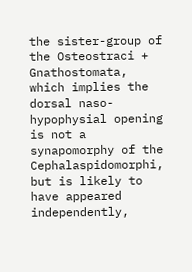the sister-group of the Osteostraci + Gnathostomata, which implies the dorsal naso-hypophysial opening is not a synapomorphy of the Cephalaspidomorphi, but is likely to have appeared independently,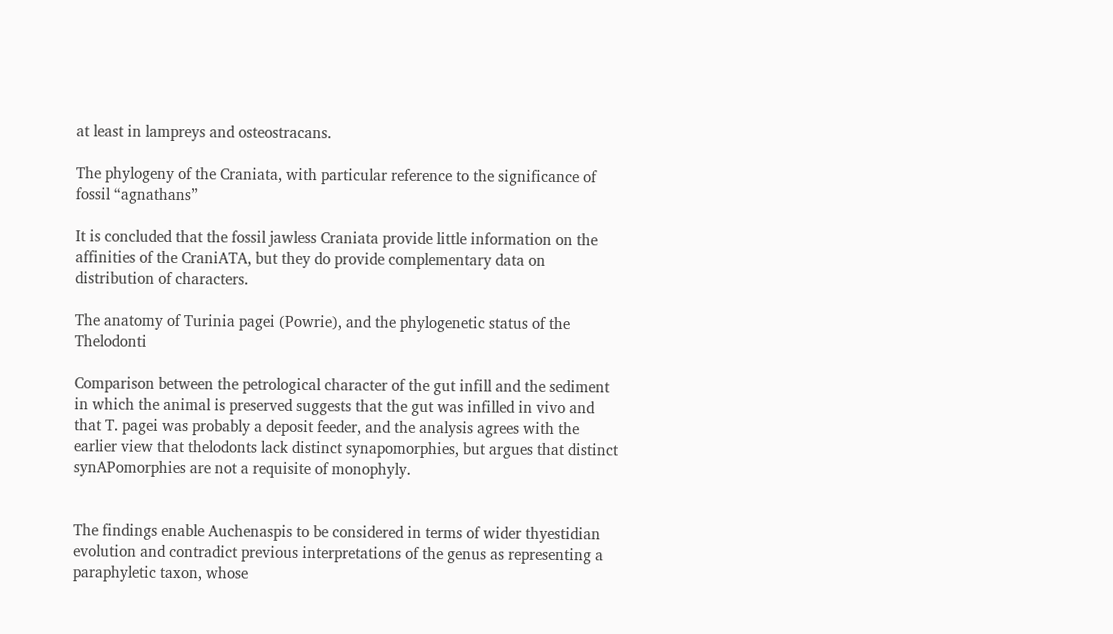at least in lampreys and osteostracans.

The phylogeny of the Craniata, with particular reference to the significance of fossil “agnathans”

It is concluded that the fossil jawless Craniata provide little information on the affinities of the CraniATA, but they do provide complementary data on distribution of characters.

The anatomy of Turinia pagei (Powrie), and the phylogenetic status of the Thelodonti

Comparison between the petrological character of the gut infill and the sediment in which the animal is preserved suggests that the gut was infilled in vivo and that T. pagei was probably a deposit feeder, and the analysis agrees with the earlier view that thelodonts lack distinct synapomorphies, but argues that distinct synAPomorphies are not a requisite of monophyly.


The findings enable Auchenaspis to be considered in terms of wider thyestidian evolution and contradict previous interpretations of the genus as representing a paraphyletic taxon, whose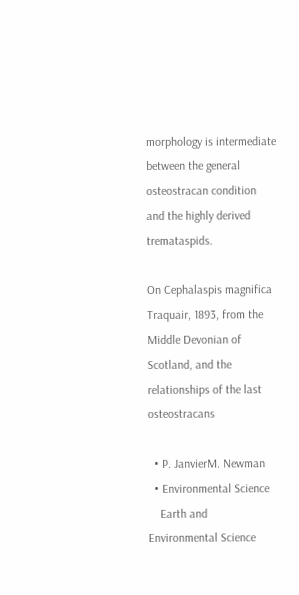morphology is intermediate between the general osteostracan condition and the highly derived tremataspids.

On Cephalaspis magnifica Traquair, 1893, from the Middle Devonian of Scotland, and the relationships of the last osteostracans

  • P. JanvierM. Newman
  • Environmental Science
    Earth and Environmental Science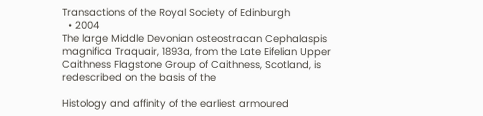Transactions of the Royal Society of Edinburgh
  • 2004
The large Middle Devonian osteostracan Cephalaspis magnifica Traquair, 1893a, from the Late Eifelian Upper Caithness Flagstone Group of Caithness, Scotland, is redescribed on the basis of the

Histology and affinity of the earliest armoured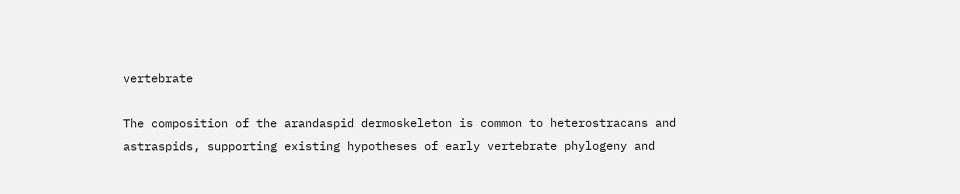vertebrate

The composition of the arandaspid dermoskeleton is common to heterostracans and astraspids, supporting existing hypotheses of early vertebrate phylogeny and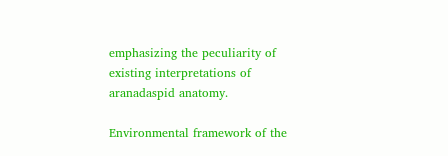emphasizing the peculiarity of existing interpretations of aranadaspid anatomy.

Environmental framework of the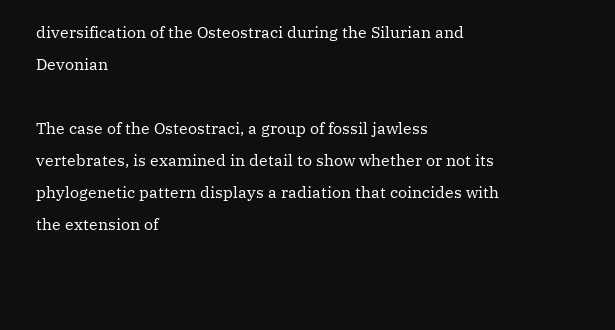diversification of the Osteostraci during the Silurian and Devonian

The case of the Osteostraci, a group of fossil jawless vertebrates, is examined in detail to show whether or not its phylogenetic pattern displays a radiation that coincides with the extension of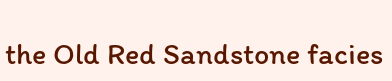the Old Red Sandstone facies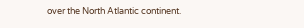over the North Atlantic continent.